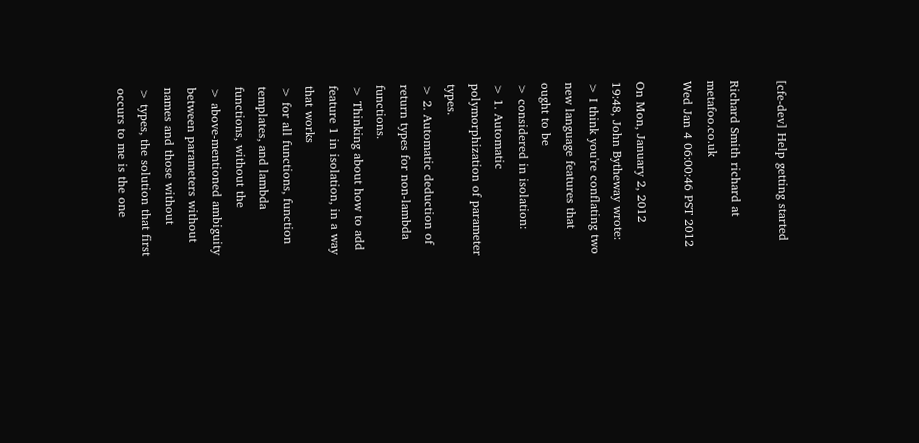[cfe-dev] Help getting started

Richard Smith richard at metafoo.co.uk
Wed Jan 4 06:00:46 PST 2012

On Mon, January 2, 2012 19:48, John Bytheway wrote:
> I think you're conflating two new language features that ought to be
> considered in isolation:
> 1. Automatic polymorphization of parameter types.
> 2. Automatic deduction of return types for non-lambda functions.
> Thinking about how to add feature 1 in isolation, in a way that works
> for all functions, function templates, and lambda functions, without the
> above-mentioned ambiguity between parameters without names and those without
> types, the solution that first occurs to me is the one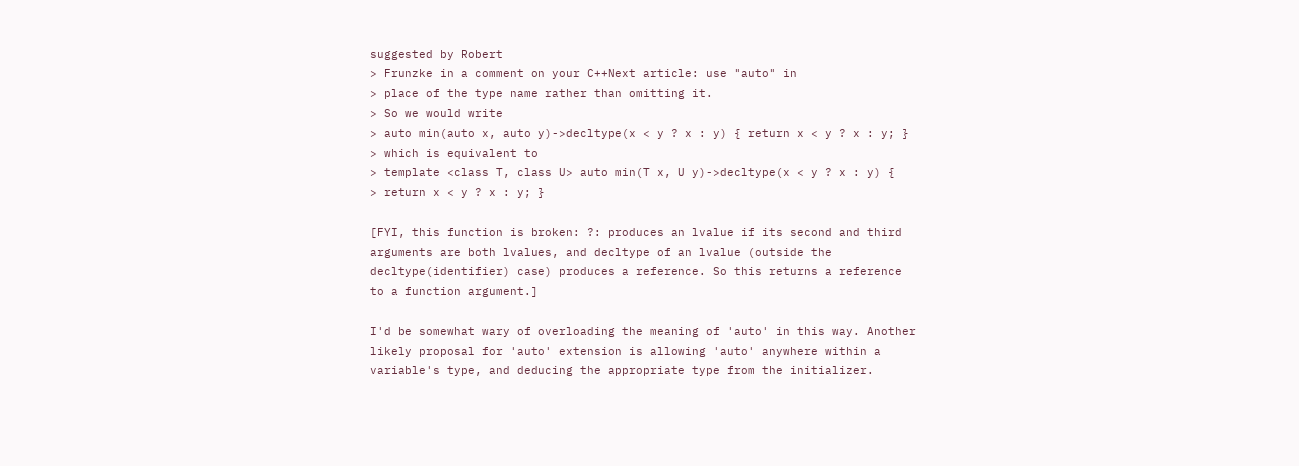suggested by Robert
> Frunzke in a comment on your C++Next article: use "auto" in
> place of the type name rather than omitting it.
> So we would write
> auto min(auto x, auto y)->decltype(x < y ? x : y) { return x < y ? x : y; }
> which is equivalent to
> template <class T, class U> auto min(T x, U y)->decltype(x < y ? x : y) {
> return x < y ? x : y; }

[FYI, this function is broken: ?: produces an lvalue if its second and third
arguments are both lvalues, and decltype of an lvalue (outside the
decltype(identifier) case) produces a reference. So this returns a reference
to a function argument.]

I'd be somewhat wary of overloading the meaning of 'auto' in this way. Another
likely proposal for 'auto' extension is allowing 'auto' anywhere within a
variable's type, and deducing the appropriate type from the initializer.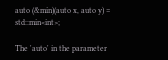auto (&min)(auto x, auto y) = std::min<int>;

The 'auto' in the parameter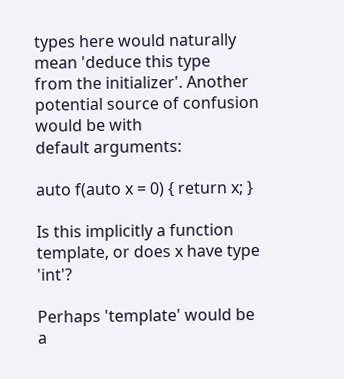types here would naturally mean 'deduce this type
from the initializer'. Another potential source of confusion would be with
default arguments:

auto f(auto x = 0) { return x; }

Is this implicitly a function template, or does x have type 'int'?

Perhaps 'template' would be a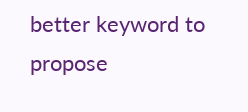better keyword to propose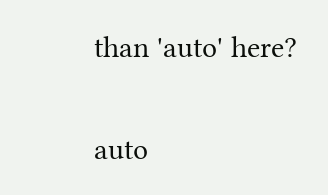than 'auto' here?

auto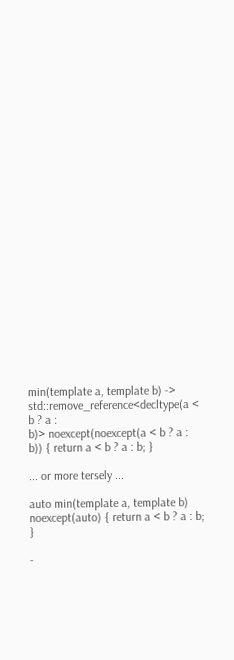min(template a, template b) -> std::remove_reference<decltype(a < b ? a :
b)> noexcept(noexcept(a < b ? a : b)) { return a < b ? a : b; }

... or more tersely ...

auto min(template a, template b) noexcept(auto) { return a < b ? a : b; }

-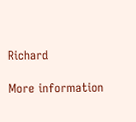Richard

More information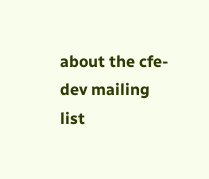about the cfe-dev mailing list